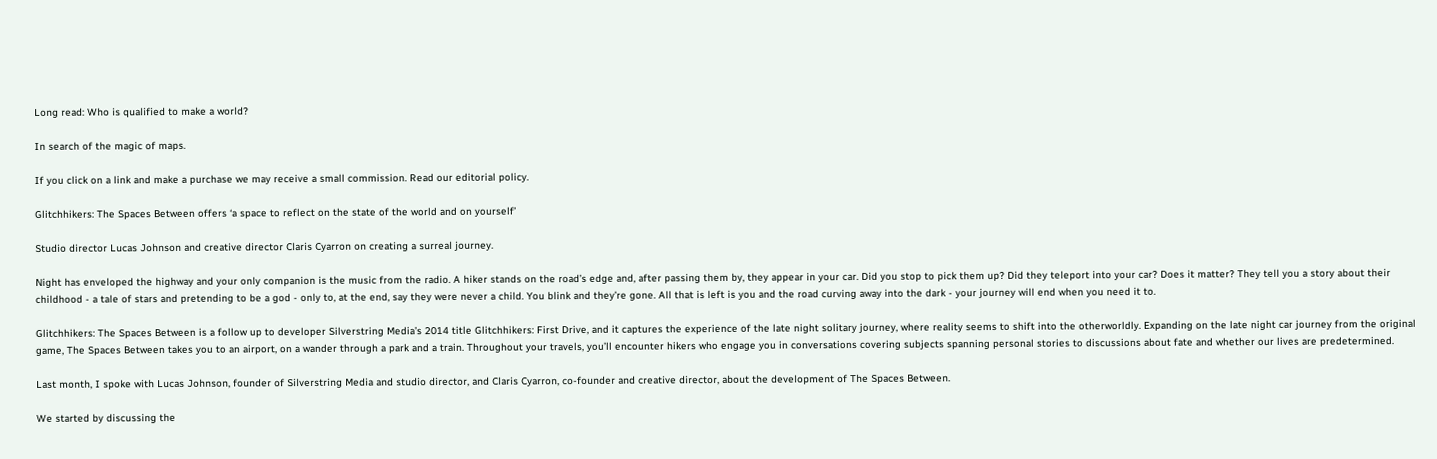Long read: Who is qualified to make a world?

In search of the magic of maps.

If you click on a link and make a purchase we may receive a small commission. Read our editorial policy.

Glitchhikers: The Spaces Between offers ‘a space to reflect on the state of the world and on yourself’

Studio director Lucas Johnson and creative director Claris Cyarron on creating a surreal journey.

Night has enveloped the highway and your only companion is the music from the radio. A hiker stands on the road’s edge and, after passing them by, they appear in your car. Did you stop to pick them up? Did they teleport into your car? Does it matter? They tell you a story about their childhood - a tale of stars and pretending to be a god - only to, at the end, say they were never a child. You blink and they’re gone. All that is left is you and the road curving away into the dark - your journey will end when you need it to.

Glitchhikers: The Spaces Between is a follow up to developer Silverstring Media’s 2014 title Glitchhikers: First Drive, and it captures the experience of the late night solitary journey, where reality seems to shift into the otherworldly. Expanding on the late night car journey from the original game, The Spaces Between takes you to an airport, on a wander through a park and a train. Throughout your travels, you’ll encounter hikers who engage you in conversations covering subjects spanning personal stories to discussions about fate and whether our lives are predetermined.

Last month, I spoke with Lucas Johnson, founder of Silverstring Media and studio director, and Claris Cyarron, co-founder and creative director, about the development of The Spaces Between.

We started by discussing the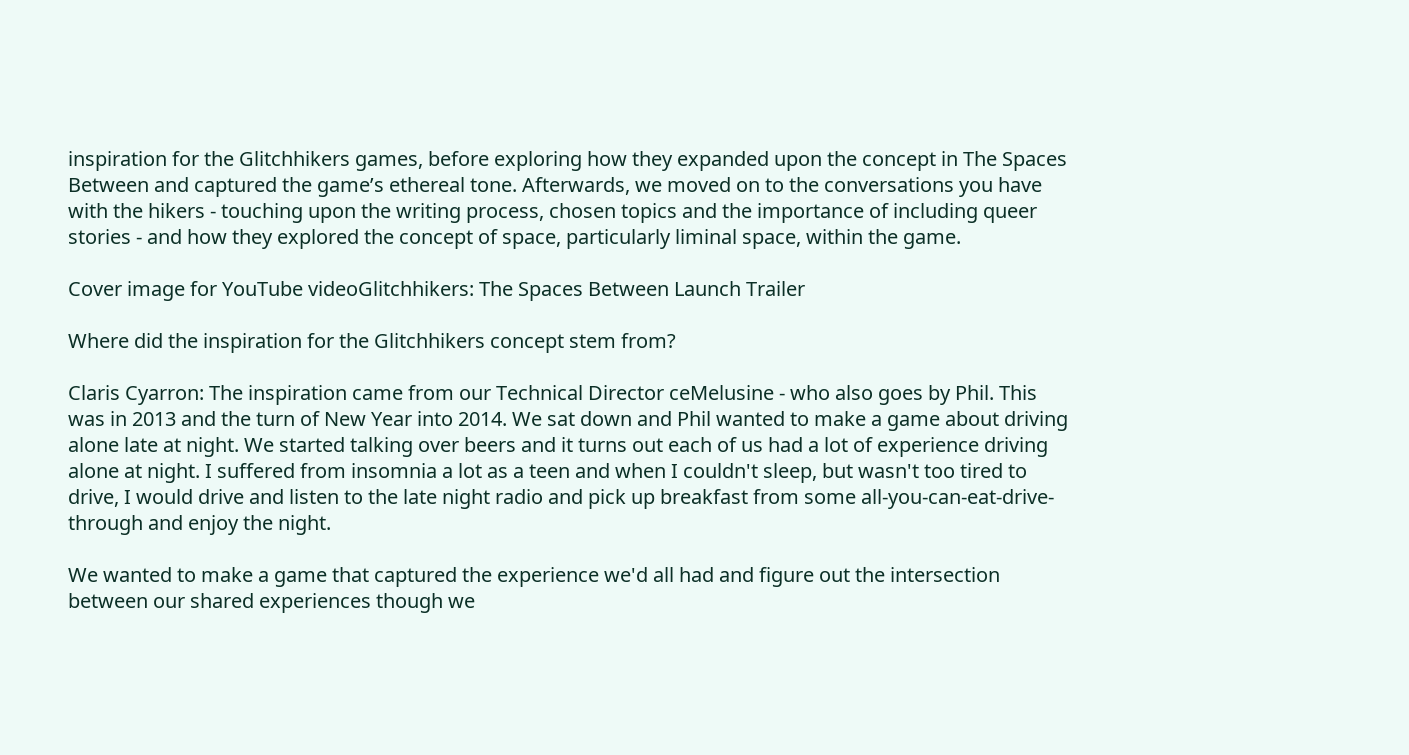inspiration for the Glitchhikers games, before exploring how they expanded upon the concept in The Spaces Between and captured the game’s ethereal tone. Afterwards, we moved on to the conversations you have with the hikers - touching upon the writing process, chosen topics and the importance of including queer stories - and how they explored the concept of space, particularly liminal space, within the game.

Cover image for YouTube videoGlitchhikers: The Spaces Between Launch Trailer

Where did the inspiration for the Glitchhikers concept stem from?

Claris Cyarron: The inspiration came from our Technical Director ceMelusine - who also goes by Phil. This was in 2013 and the turn of New Year into 2014. We sat down and Phil wanted to make a game about driving alone late at night. We started talking over beers and it turns out each of us had a lot of experience driving alone at night. I suffered from insomnia a lot as a teen and when I couldn't sleep, but wasn't too tired to drive, I would drive and listen to the late night radio and pick up breakfast from some all-you-can-eat-drive-through and enjoy the night.

We wanted to make a game that captured the experience we'd all had and figure out the intersection between our shared experiences though we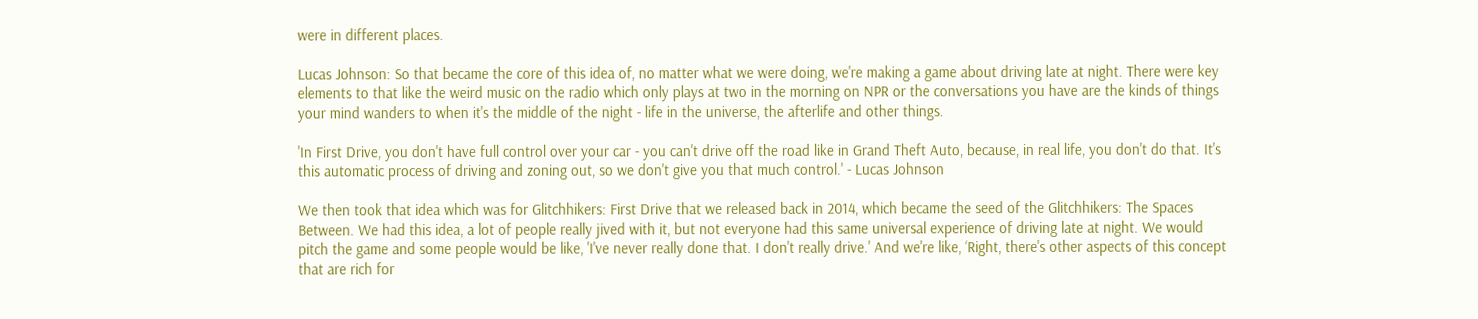were in different places.

Lucas Johnson: So that became the core of this idea of, no matter what we were doing, we're making a game about driving late at night. There were key elements to that like the weird music on the radio which only plays at two in the morning on NPR or the conversations you have are the kinds of things your mind wanders to when it's the middle of the night - life in the universe, the afterlife and other things.

'In First Drive, you don't have full control over your car - you can't drive off the road like in Grand Theft Auto, because, in real life, you don't do that. It's this automatic process of driving and zoning out, so we don't give you that much control.' - Lucas Johnson

We then took that idea which was for Glitchhikers: First Drive that we released back in 2014, which became the seed of the Glitchhikers: The Spaces Between. We had this idea, a lot of people really jived with it, but not everyone had this same universal experience of driving late at night. We would pitch the game and some people would be like, 'I've never really done that. I don't really drive.' And we're like, ‘Right, there's other aspects of this concept that are rich for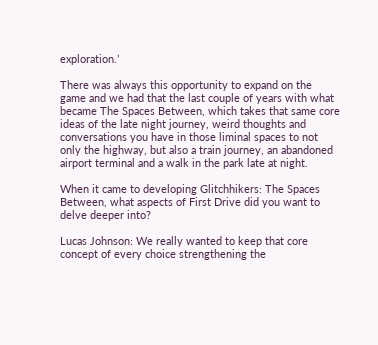exploration.’

There was always this opportunity to expand on the game and we had that the last couple of years with what became The Spaces Between, which takes that same core ideas of the late night journey, weird thoughts and conversations you have in those liminal spaces to not only the highway, but also a train journey, an abandoned airport terminal and a walk in the park late at night.

When it came to developing Glitchhikers: The Spaces Between, what aspects of First Drive did you want to delve deeper into?

Lucas Johnson: We really wanted to keep that core concept of every choice strengthening the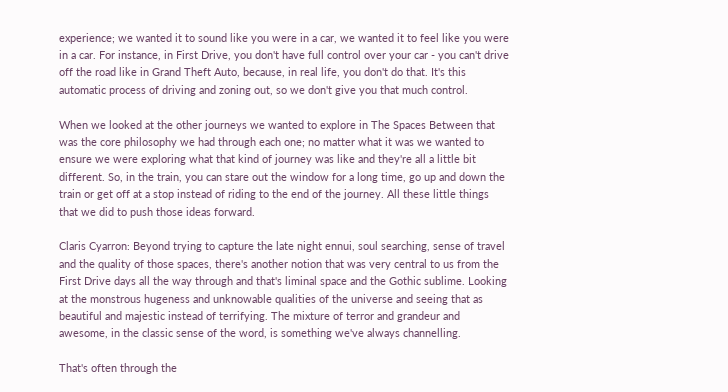experience; we wanted it to sound like you were in a car, we wanted it to feel like you were in a car. For instance, in First Drive, you don't have full control over your car - you can't drive off the road like in Grand Theft Auto, because, in real life, you don't do that. It's this automatic process of driving and zoning out, so we don't give you that much control.

When we looked at the other journeys we wanted to explore in The Spaces Between that was the core philosophy we had through each one; no matter what it was we wanted to ensure we were exploring what that kind of journey was like and they're all a little bit different. So, in the train, you can stare out the window for a long time, go up and down the train or get off at a stop instead of riding to the end of the journey. All these little things that we did to push those ideas forward.

Claris Cyarron: Beyond trying to capture the late night ennui, soul searching, sense of travel and the quality of those spaces, there's another notion that was very central to us from the First Drive days all the way through and that's liminal space and the Gothic sublime. Looking at the monstrous hugeness and unknowable qualities of the universe and seeing that as beautiful and majestic instead of terrifying. The mixture of terror and grandeur and awesome, in the classic sense of the word, is something we've always channelling.

That's often through the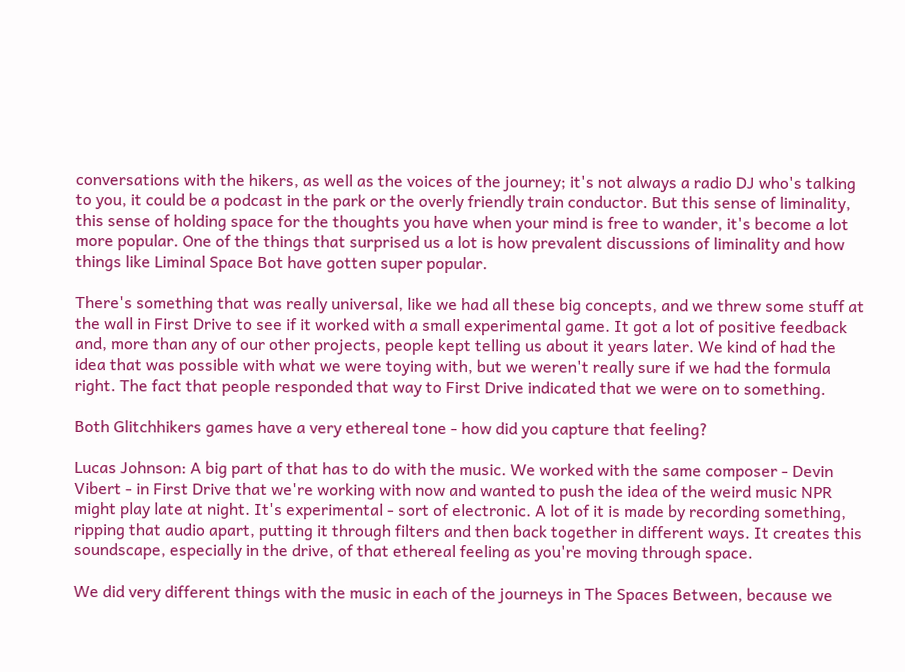conversations with the hikers, as well as the voices of the journey; it's not always a radio DJ who's talking to you, it could be a podcast in the park or the overly friendly train conductor. But this sense of liminality, this sense of holding space for the thoughts you have when your mind is free to wander, it's become a lot more popular. One of the things that surprised us a lot is how prevalent discussions of liminality and how things like Liminal Space Bot have gotten super popular.

There's something that was really universal, like we had all these big concepts, and we threw some stuff at the wall in First Drive to see if it worked with a small experimental game. It got a lot of positive feedback and, more than any of our other projects, people kept telling us about it years later. We kind of had the idea that was possible with what we were toying with, but we weren't really sure if we had the formula right. The fact that people responded that way to First Drive indicated that we were on to something.

Both Glitchhikers games have a very ethereal tone - how did you capture that feeling?

Lucas Johnson: A big part of that has to do with the music. We worked with the same composer - Devin Vibert - in First Drive that we're working with now and wanted to push the idea of the weird music NPR might play late at night. It's experimental - sort of electronic. A lot of it is made by recording something, ripping that audio apart, putting it through filters and then back together in different ways. It creates this soundscape, especially in the drive, of that ethereal feeling as you're moving through space.

We did very different things with the music in each of the journeys in The Spaces Between, because we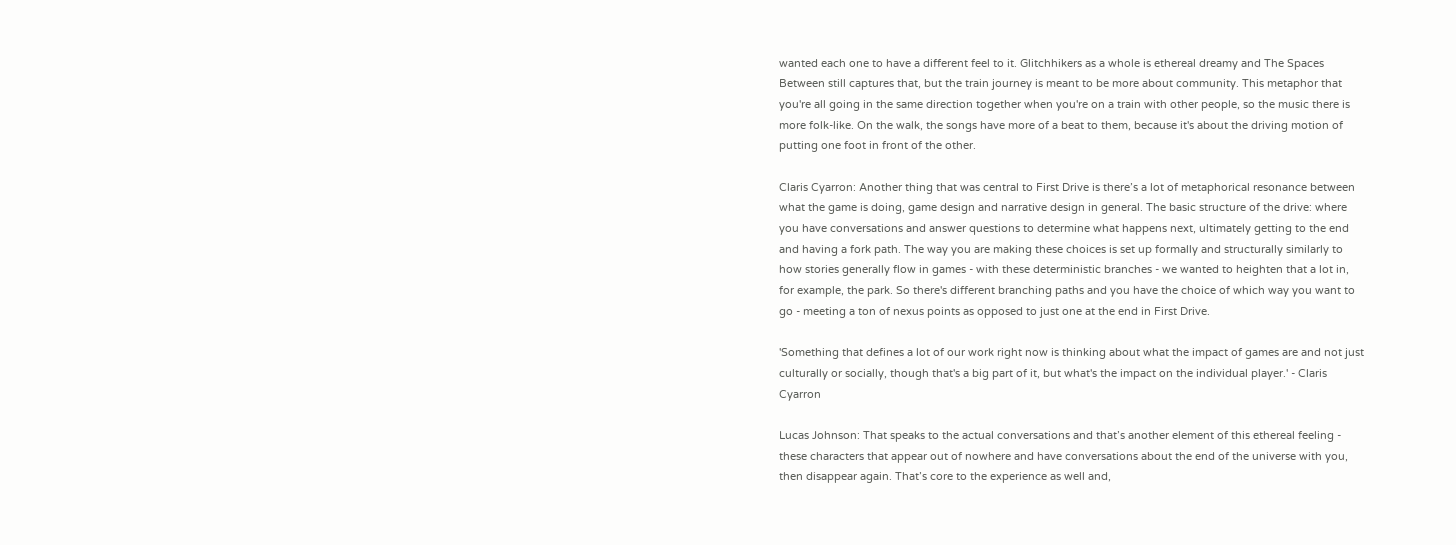wanted each one to have a different feel to it. Glitchhikers as a whole is ethereal dreamy and The Spaces Between still captures that, but the train journey is meant to be more about community. This metaphor that you're all going in the same direction together when you're on a train with other people, so the music there is more folk-like. On the walk, the songs have more of a beat to them, because it's about the driving motion of putting one foot in front of the other.

Claris Cyarron: Another thing that was central to First Drive is there’s a lot of metaphorical resonance between what the game is doing, game design and narrative design in general. The basic structure of the drive: where you have conversations and answer questions to determine what happens next, ultimately getting to the end and having a fork path. The way you are making these choices is set up formally and structurally similarly to how stories generally flow in games - with these deterministic branches - we wanted to heighten that a lot in, for example, the park. So there's different branching paths and you have the choice of which way you want to go - meeting a ton of nexus points as opposed to just one at the end in First Drive.

'Something that defines a lot of our work right now is thinking about what the impact of games are and not just culturally or socially, though that's a big part of it, but what's the impact on the individual player.' - Claris Cyarron

Lucas Johnson: That speaks to the actual conversations and that’s another element of this ethereal feeling - these characters that appear out of nowhere and have conversations about the end of the universe with you, then disappear again. That’s core to the experience as well and,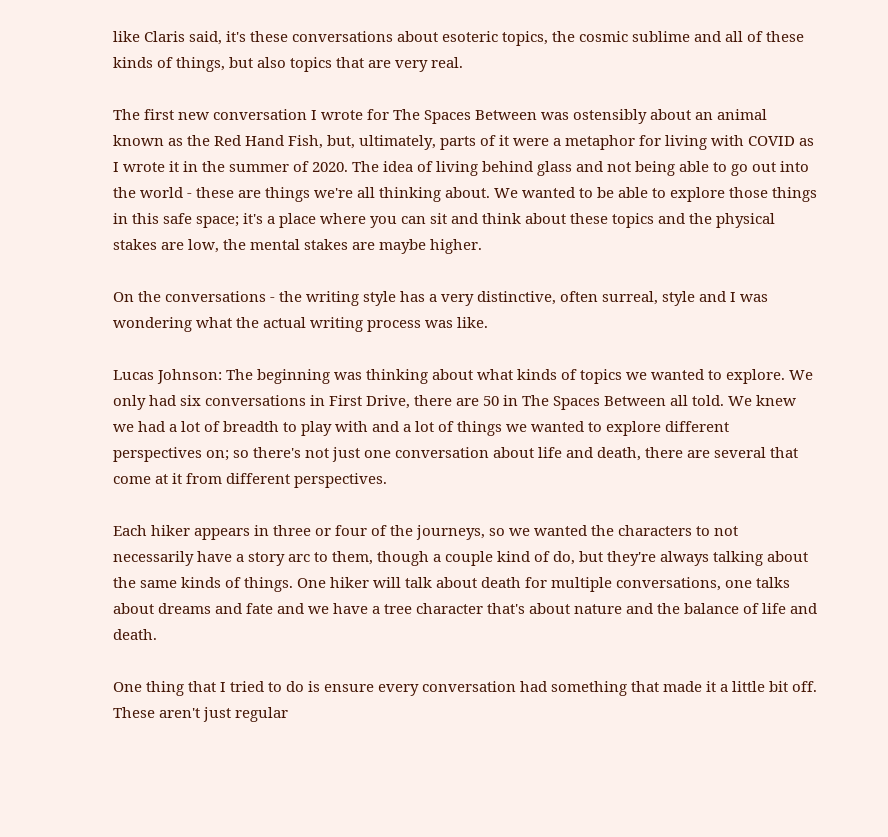like Claris said, it's these conversations about esoteric topics, the cosmic sublime and all of these kinds of things, but also topics that are very real.

The first new conversation I wrote for The Spaces Between was ostensibly about an animal known as the Red Hand Fish, but, ultimately, parts of it were a metaphor for living with COVID as I wrote it in the summer of 2020. The idea of living behind glass and not being able to go out into the world - these are things we're all thinking about. We wanted to be able to explore those things in this safe space; it's a place where you can sit and think about these topics and the physical stakes are low, the mental stakes are maybe higher.

On the conversations - the writing style has a very distinctive, often surreal, style and I was wondering what the actual writing process was like.

Lucas Johnson: The beginning was thinking about what kinds of topics we wanted to explore. We only had six conversations in First Drive, there are 50 in The Spaces Between all told. We knew we had a lot of breadth to play with and a lot of things we wanted to explore different perspectives on; so there's not just one conversation about life and death, there are several that come at it from different perspectives.

Each hiker appears in three or four of the journeys, so we wanted the characters to not necessarily have a story arc to them, though a couple kind of do, but they're always talking about the same kinds of things. One hiker will talk about death for multiple conversations, one talks about dreams and fate and we have a tree character that's about nature and the balance of life and death.

One thing that I tried to do is ensure every conversation had something that made it a little bit off. These aren't just regular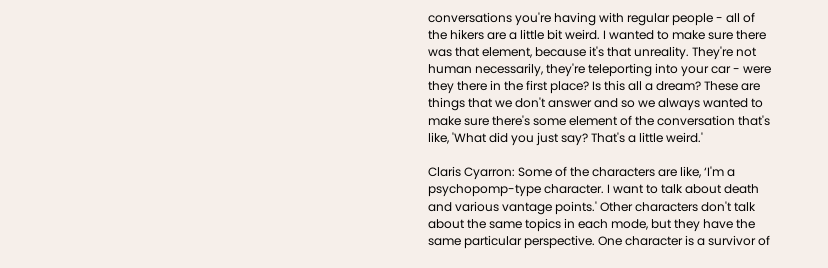conversations you're having with regular people - all of the hikers are a little bit weird. I wanted to make sure there was that element, because it's that unreality. They're not human necessarily, they're teleporting into your car - were they there in the first place? Is this all a dream? These are things that we don't answer and so we always wanted to make sure there's some element of the conversation that's like, 'What did you just say? That's a little weird.'

Claris Cyarron: Some of the characters are like, ‘I'm a psychopomp-type character. I want to talk about death and various vantage points.' Other characters don't talk about the same topics in each mode, but they have the same particular perspective. One character is a survivor of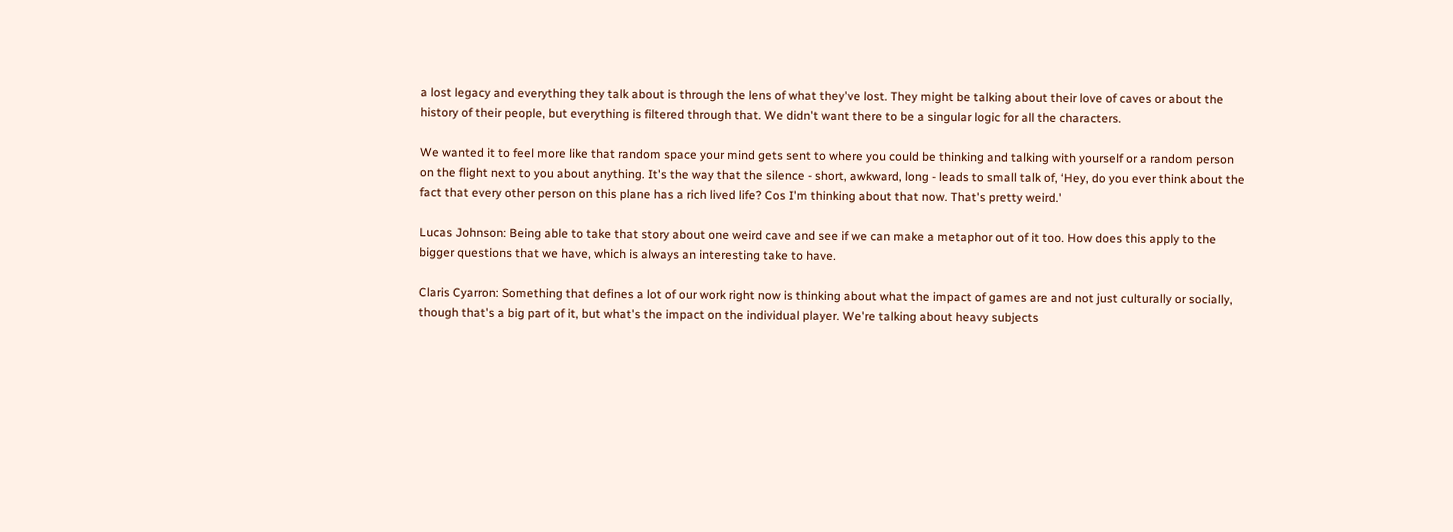a lost legacy and everything they talk about is through the lens of what they've lost. They might be talking about their love of caves or about the history of their people, but everything is filtered through that. We didn't want there to be a singular logic for all the characters.

We wanted it to feel more like that random space your mind gets sent to where you could be thinking and talking with yourself or a random person on the flight next to you about anything. It's the way that the silence - short, awkward, long - leads to small talk of, ‘Hey, do you ever think about the fact that every other person on this plane has a rich lived life? Cos I'm thinking about that now. That's pretty weird.'

Lucas Johnson: Being able to take that story about one weird cave and see if we can make a metaphor out of it too. How does this apply to the bigger questions that we have, which is always an interesting take to have.

Claris Cyarron: Something that defines a lot of our work right now is thinking about what the impact of games are and not just culturally or socially, though that's a big part of it, but what's the impact on the individual player. We're talking about heavy subjects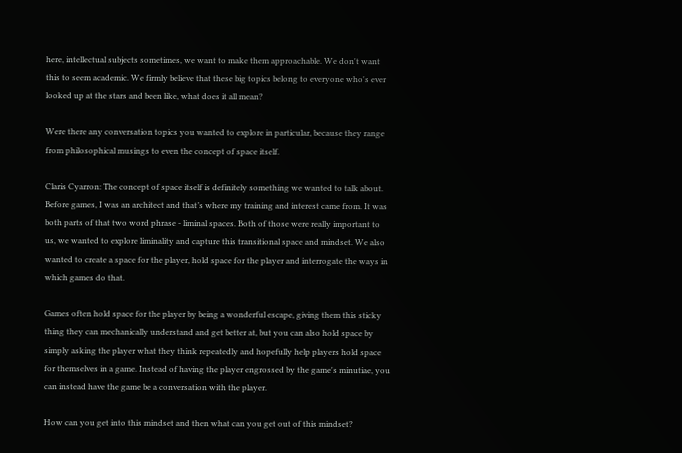here, intellectual subjects sometimes, we want to make them approachable. We don't want this to seem academic. We firmly believe that these big topics belong to everyone who's ever looked up at the stars and been like, what does it all mean?

Were there any conversation topics you wanted to explore in particular, because they range from philosophical musings to even the concept of space itself.

Claris Cyarron: The concept of space itself is definitely something we wanted to talk about. Before games, I was an architect and that’s where my training and interest came from. It was both parts of that two word phrase - liminal spaces. Both of those were really important to us, we wanted to explore liminality and capture this transitional space and mindset. We also wanted to create a space for the player, hold space for the player and interrogate the ways in which games do that.

Games often hold space for the player by being a wonderful escape, giving them this sticky thing they can mechanically understand and get better at, but you can also hold space by simply asking the player what they think repeatedly and hopefully help players hold space for themselves in a game. Instead of having the player engrossed by the game's minutiae, you can instead have the game be a conversation with the player.

How can you get into this mindset and then what can you get out of this mindset?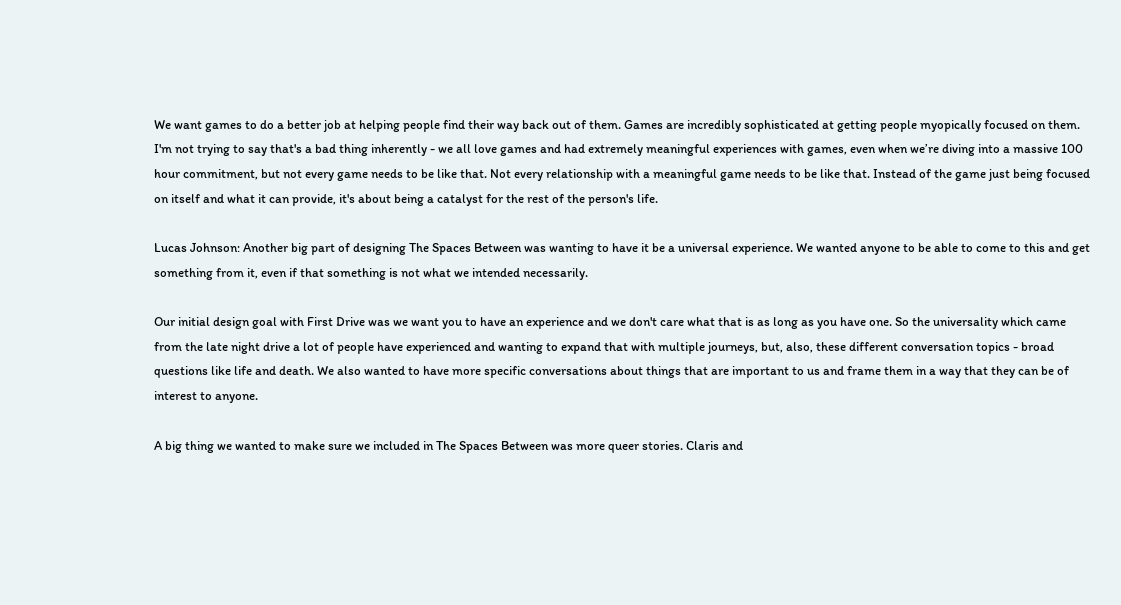We want games to do a better job at helping people find their way back out of them. Games are incredibly sophisticated at getting people myopically focused on them. I'm not trying to say that's a bad thing inherently - we all love games and had extremely meaningful experiences with games, even when we’re diving into a massive 100 hour commitment, but not every game needs to be like that. Not every relationship with a meaningful game needs to be like that. Instead of the game just being focused on itself and what it can provide, it's about being a catalyst for the rest of the person's life.

Lucas Johnson: Another big part of designing The Spaces Between was wanting to have it be a universal experience. We wanted anyone to be able to come to this and get something from it, even if that something is not what we intended necessarily.

Our initial design goal with First Drive was we want you to have an experience and we don't care what that is as long as you have one. So the universality which came from the late night drive a lot of people have experienced and wanting to expand that with multiple journeys, but, also, these different conversation topics - broad questions like life and death. We also wanted to have more specific conversations about things that are important to us and frame them in a way that they can be of interest to anyone.

A big thing we wanted to make sure we included in The Spaces Between was more queer stories. Claris and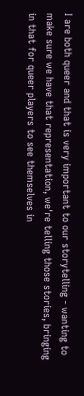I are both queer and that is very important to our storytelling - wanting to make sure we have that representation, we're telling those stories, bringing in that for queer players to see themselves in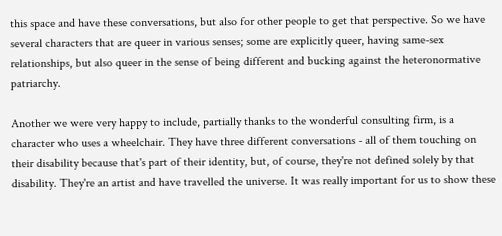this space and have these conversations, but also for other people to get that perspective. So we have several characters that are queer in various senses; some are explicitly queer, having same-sex relationships, but also queer in the sense of being different and bucking against the heteronormative patriarchy.

Another we were very happy to include, partially thanks to the wonderful consulting firm, is a character who uses a wheelchair. They have three different conversations - all of them touching on their disability because that's part of their identity, but, of course, they're not defined solely by that disability. They're an artist and have travelled the universe. It was really important for us to show these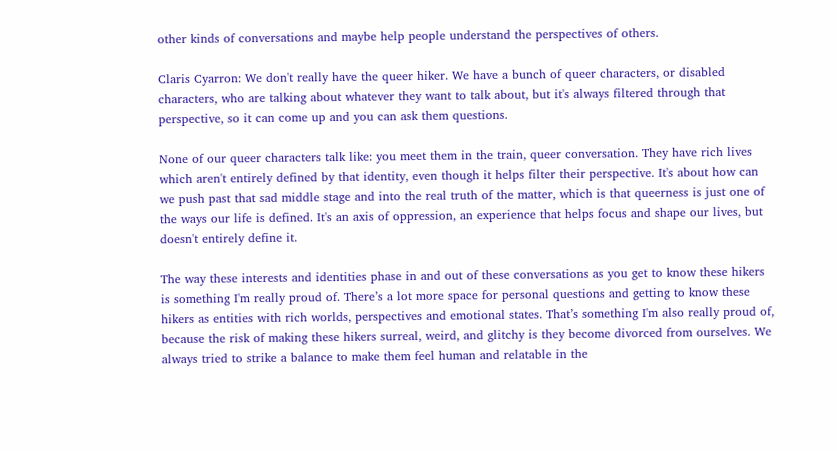other kinds of conversations and maybe help people understand the perspectives of others.

Claris Cyarron: We don't really have the queer hiker. We have a bunch of queer characters, or disabled characters, who are talking about whatever they want to talk about, but it's always filtered through that perspective, so it can come up and you can ask them questions.

None of our queer characters talk like: you meet them in the train, queer conversation. They have rich lives which aren't entirely defined by that identity, even though it helps filter their perspective. It's about how can we push past that sad middle stage and into the real truth of the matter, which is that queerness is just one of the ways our life is defined. It's an axis of oppression, an experience that helps focus and shape our lives, but doesn't entirely define it.

The way these interests and identities phase in and out of these conversations as you get to know these hikers is something I'm really proud of. There’s a lot more space for personal questions and getting to know these hikers as entities with rich worlds, perspectives and emotional states. That’s something I'm also really proud of, because the risk of making these hikers surreal, weird, and glitchy is they become divorced from ourselves. We always tried to strike a balance to make them feel human and relatable in the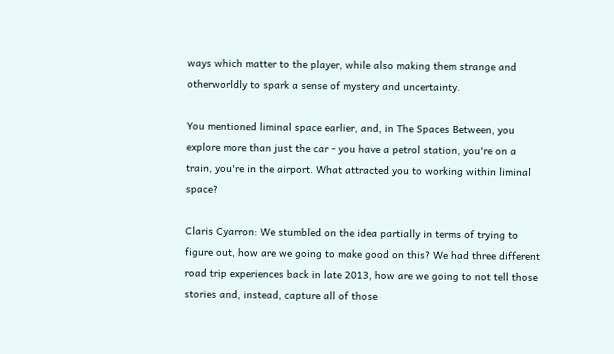ways which matter to the player, while also making them strange and otherworldly to spark a sense of mystery and uncertainty.

You mentioned liminal space earlier, and, in The Spaces Between, you explore more than just the car - you have a petrol station, you're on a train, you're in the airport. What attracted you to working within liminal space?

Claris Cyarron: We stumbled on the idea partially in terms of trying to figure out, how are we going to make good on this? We had three different road trip experiences back in late 2013, how are we going to not tell those stories and, instead, capture all of those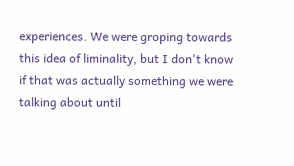experiences. We were groping towards this idea of liminality, but I don't know if that was actually something we were talking about until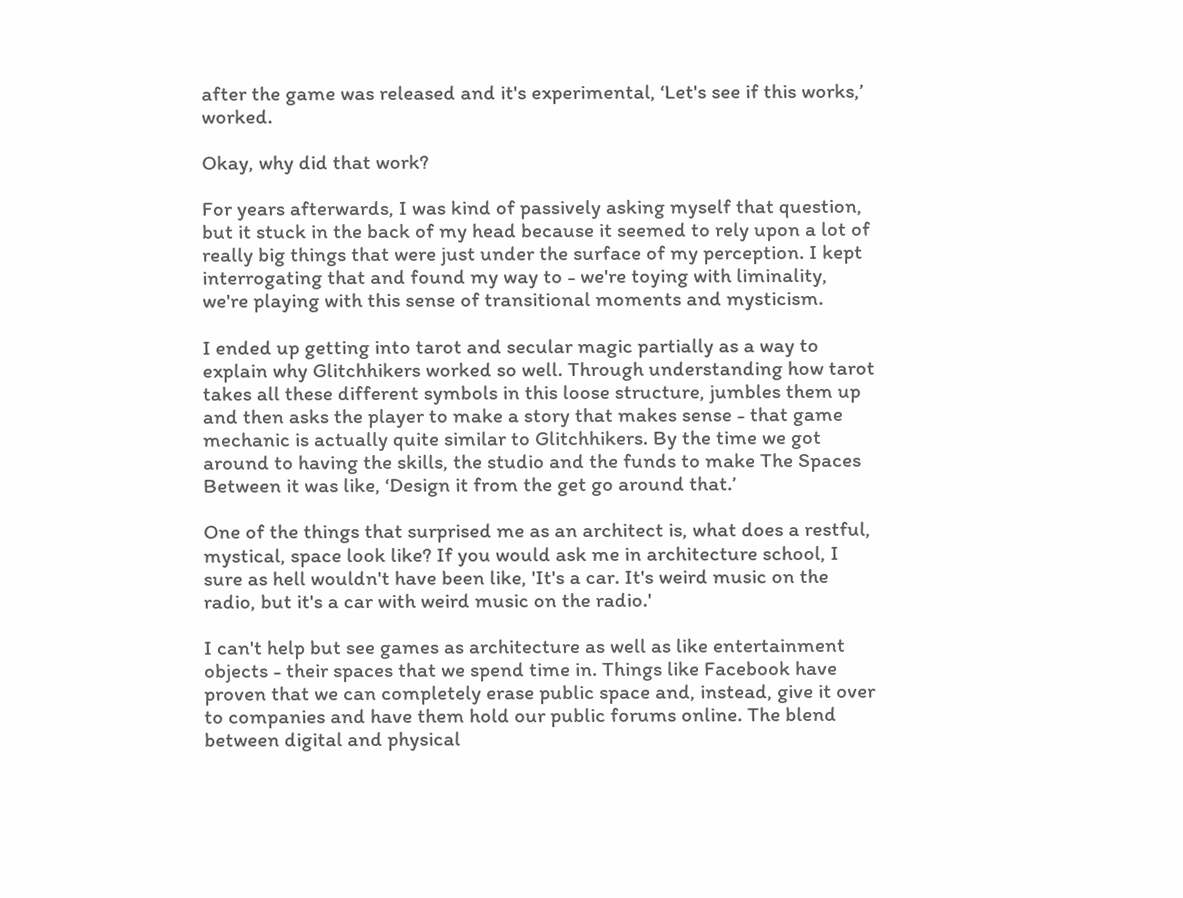after the game was released and it's experimental, ‘Let's see if this works,’ worked.

Okay, why did that work?

For years afterwards, I was kind of passively asking myself that question, but it stuck in the back of my head because it seemed to rely upon a lot of really big things that were just under the surface of my perception. I kept interrogating that and found my way to - we're toying with liminality, we're playing with this sense of transitional moments and mysticism.

I ended up getting into tarot and secular magic partially as a way to explain why Glitchhikers worked so well. Through understanding how tarot takes all these different symbols in this loose structure, jumbles them up and then asks the player to make a story that makes sense - that game mechanic is actually quite similar to Glitchhikers. By the time we got around to having the skills, the studio and the funds to make The Spaces Between it was like, ‘Design it from the get go around that.’

One of the things that surprised me as an architect is, what does a restful, mystical, space look like? If you would ask me in architecture school, I sure as hell wouldn't have been like, 'It's a car. It's weird music on the radio, but it's a car with weird music on the radio.'

I can't help but see games as architecture as well as like entertainment objects - their spaces that we spend time in. Things like Facebook have proven that we can completely erase public space and, instead, give it over to companies and have them hold our public forums online. The blend between digital and physical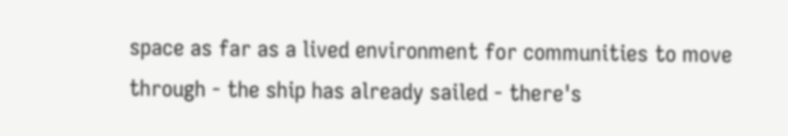space as far as a lived environment for communities to move through - the ship has already sailed - there's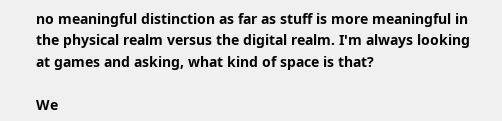no meaningful distinction as far as stuff is more meaningful in the physical realm versus the digital realm. I'm always looking at games and asking, what kind of space is that?

We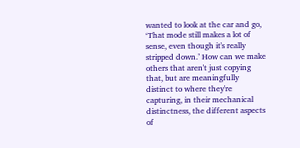wanted to look at the car and go, ‘That mode still makes a lot of sense, even though it's really stripped down.’ How can we make others that aren't just copying that, but are meaningfully distinct to where they're capturing, in their mechanical distinctness, the different aspects of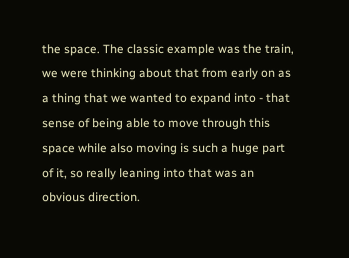the space. The classic example was the train, we were thinking about that from early on as a thing that we wanted to expand into - that sense of being able to move through this space while also moving is such a huge part of it, so really leaning into that was an obvious direction.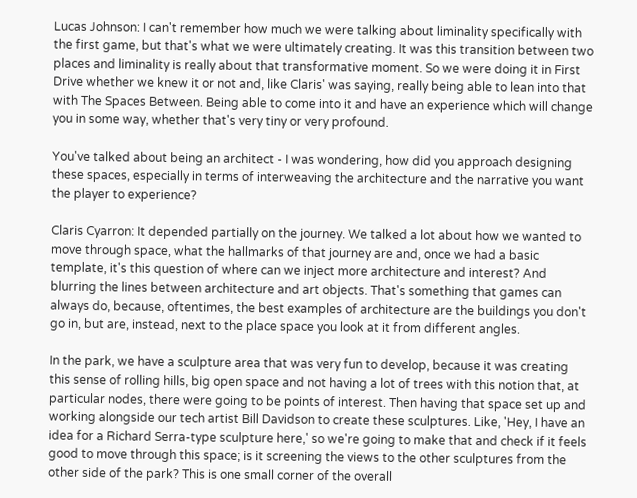Lucas Johnson: I can't remember how much we were talking about liminality specifically with the first game, but that's what we were ultimately creating. It was this transition between two places and liminality is really about that transformative moment. So we were doing it in First Drive whether we knew it or not and, like Claris' was saying, really being able to lean into that with The Spaces Between. Being able to come into it and have an experience which will change you in some way, whether that's very tiny or very profound.

You've talked about being an architect - I was wondering, how did you approach designing these spaces, especially in terms of interweaving the architecture and the narrative you want the player to experience?

Claris Cyarron: It depended partially on the journey. We talked a lot about how we wanted to move through space, what the hallmarks of that journey are and, once we had a basic template, it's this question of where can we inject more architecture and interest? And blurring the lines between architecture and art objects. That's something that games can always do, because, oftentimes, the best examples of architecture are the buildings you don't go in, but are, instead, next to the place space you look at it from different angles.

In the park, we have a sculpture area that was very fun to develop, because it was creating this sense of rolling hills, big open space and not having a lot of trees with this notion that, at particular nodes, there were going to be points of interest. Then having that space set up and working alongside our tech artist Bill Davidson to create these sculptures. Like, 'Hey, I have an idea for a Richard Serra-type sculpture here,' so we're going to make that and check if it feels good to move through this space; is it screening the views to the other sculptures from the other side of the park? This is one small corner of the overall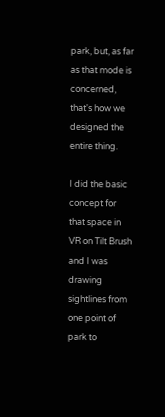park, but, as far as that mode is concerned, that's how we designed the entire thing.

I did the basic concept for that space in VR on Tilt Brush and I was drawing sightlines from one point of park to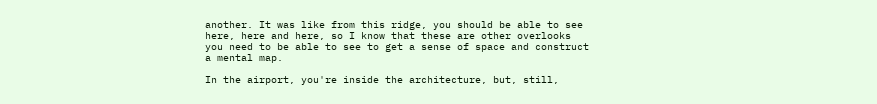another. It was like from this ridge, you should be able to see here, here and here, so I know that these are other overlooks you need to be able to see to get a sense of space and construct a mental map.

In the airport, you're inside the architecture, but, still,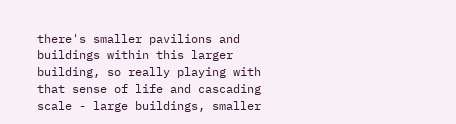there's smaller pavilions and buildings within this larger building, so really playing with that sense of life and cascading scale - large buildings, smaller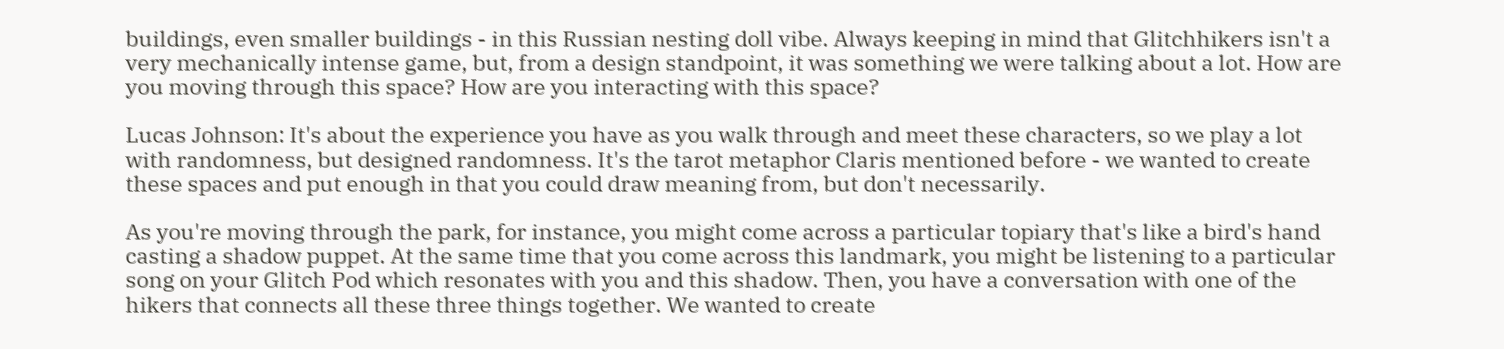buildings, even smaller buildings - in this Russian nesting doll vibe. Always keeping in mind that Glitchhikers isn't a very mechanically intense game, but, from a design standpoint, it was something we were talking about a lot. How are you moving through this space? How are you interacting with this space?

Lucas Johnson: It's about the experience you have as you walk through and meet these characters, so we play a lot with randomness, but designed randomness. It's the tarot metaphor Claris mentioned before - we wanted to create these spaces and put enough in that you could draw meaning from, but don't necessarily.

As you're moving through the park, for instance, you might come across a particular topiary that's like a bird's hand casting a shadow puppet. At the same time that you come across this landmark, you might be listening to a particular song on your Glitch Pod which resonates with you and this shadow. Then, you have a conversation with one of the hikers that connects all these three things together. We wanted to create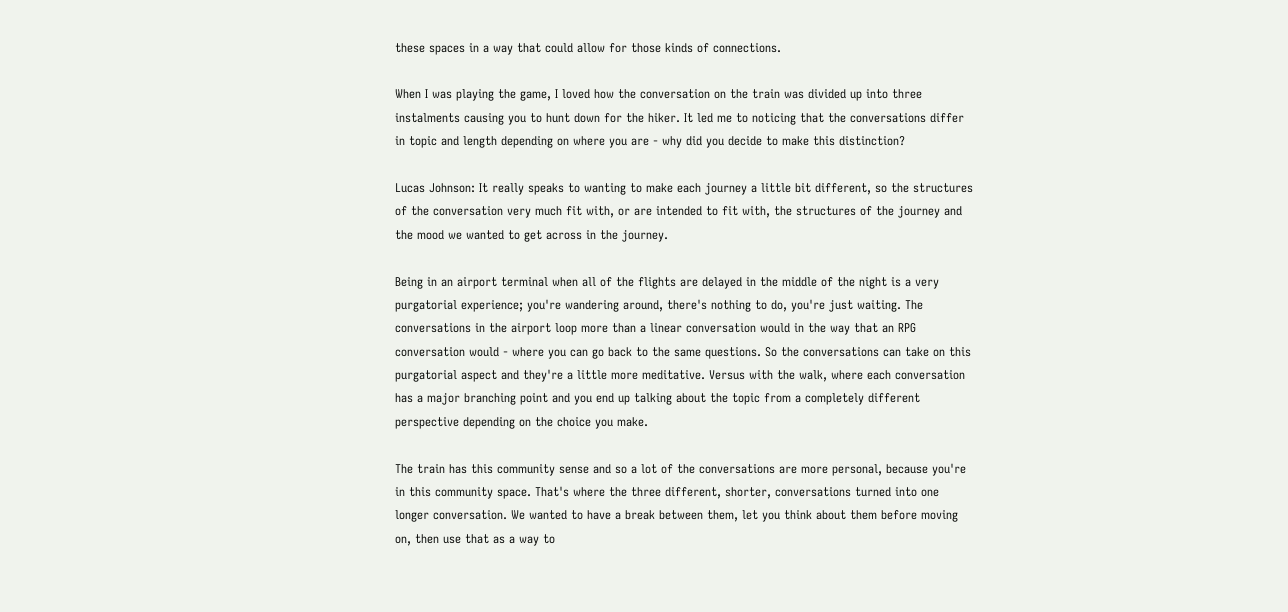these spaces in a way that could allow for those kinds of connections.

When I was playing the game, I loved how the conversation on the train was divided up into three instalments causing you to hunt down for the hiker. It led me to noticing that the conversations differ in topic and length depending on where you are - why did you decide to make this distinction?

Lucas Johnson: It really speaks to wanting to make each journey a little bit different, so the structures of the conversation very much fit with, or are intended to fit with, the structures of the journey and the mood we wanted to get across in the journey.

Being in an airport terminal when all of the flights are delayed in the middle of the night is a very purgatorial experience; you're wandering around, there's nothing to do, you're just waiting. The conversations in the airport loop more than a linear conversation would in the way that an RPG conversation would - where you can go back to the same questions. So the conversations can take on this purgatorial aspect and they're a little more meditative. Versus with the walk, where each conversation has a major branching point and you end up talking about the topic from a completely different perspective depending on the choice you make.

The train has this community sense and so a lot of the conversations are more personal, because you're in this community space. That's where the three different, shorter, conversations turned into one longer conversation. We wanted to have a break between them, let you think about them before moving on, then use that as a way to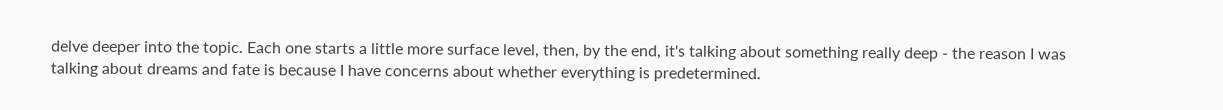delve deeper into the topic. Each one starts a little more surface level, then, by the end, it's talking about something really deep - the reason I was talking about dreams and fate is because I have concerns about whether everything is predetermined.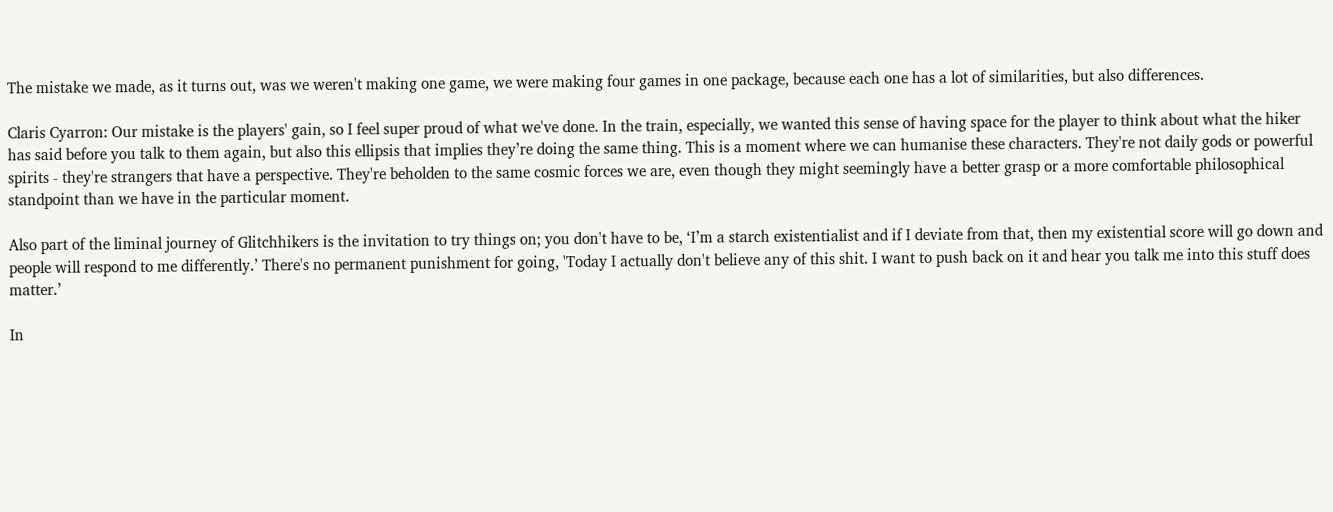The mistake we made, as it turns out, was we weren't making one game, we were making four games in one package, because each one has a lot of similarities, but also differences.

Claris Cyarron: Our mistake is the players' gain, so I feel super proud of what we've done. In the train, especially, we wanted this sense of having space for the player to think about what the hiker has said before you talk to them again, but also this ellipsis that implies they’re doing the same thing. This is a moment where we can humanise these characters. They're not daily gods or powerful spirits - they're strangers that have a perspective. They're beholden to the same cosmic forces we are, even though they might seemingly have a better grasp or a more comfortable philosophical standpoint than we have in the particular moment.

Also part of the liminal journey of Glitchhikers is the invitation to try things on; you don't have to be, ‘I’m a starch existentialist and if I deviate from that, then my existential score will go down and people will respond to me differently.’ There's no permanent punishment for going, 'Today I actually don't believe any of this shit. I want to push back on it and hear you talk me into this stuff does matter.’

In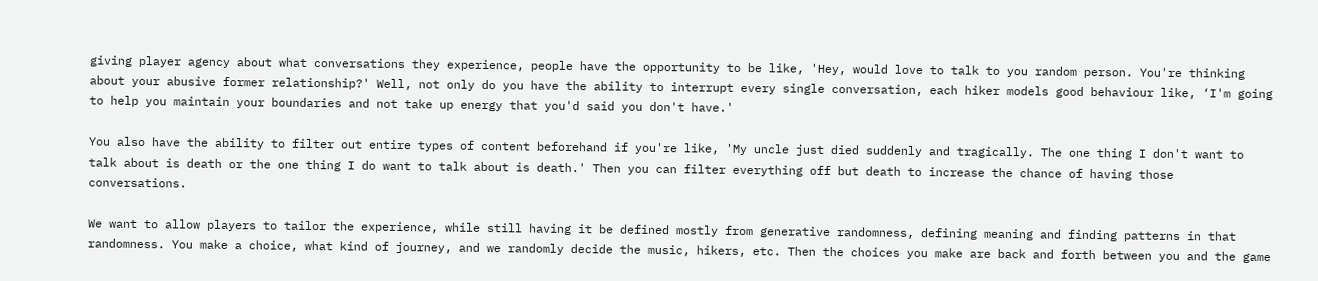giving player agency about what conversations they experience, people have the opportunity to be like, 'Hey, would love to talk to you random person. You're thinking about your abusive former relationship?' Well, not only do you have the ability to interrupt every single conversation, each hiker models good behaviour like, ‘I'm going to help you maintain your boundaries and not take up energy that you'd said you don't have.'

You also have the ability to filter out entire types of content beforehand if you're like, 'My uncle just died suddenly and tragically. The one thing I don't want to talk about is death or the one thing I do want to talk about is death.' Then you can filter everything off but death to increase the chance of having those conversations.

We want to allow players to tailor the experience, while still having it be defined mostly from generative randomness, defining meaning and finding patterns in that randomness. You make a choice, what kind of journey, and we randomly decide the music, hikers, etc. Then the choices you make are back and forth between you and the game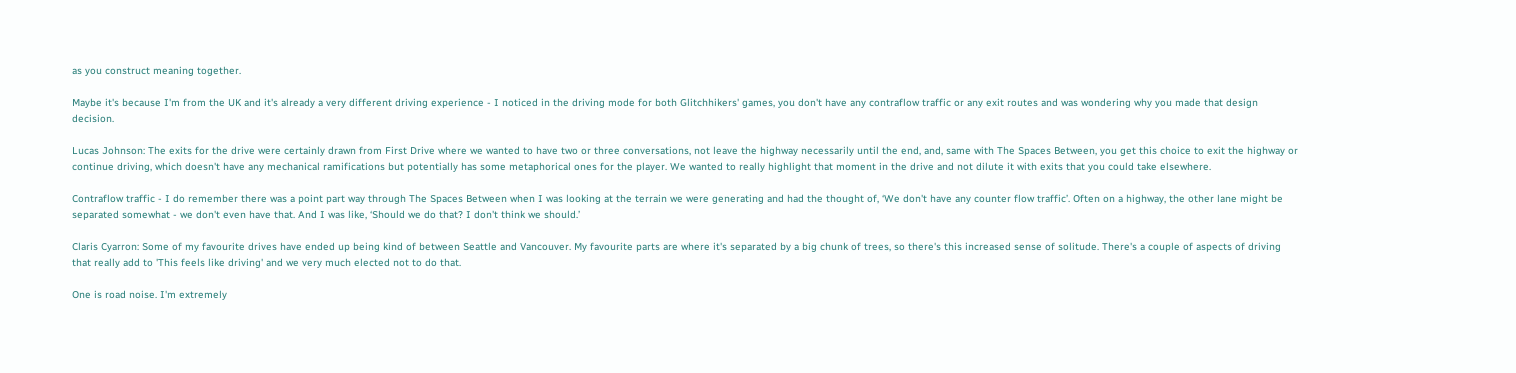as you construct meaning together.

Maybe it's because I'm from the UK and it's already a very different driving experience - I noticed in the driving mode for both Glitchhikers' games, you don't have any contraflow traffic or any exit routes and was wondering why you made that design decision.

Lucas Johnson: The exits for the drive were certainly drawn from First Drive where we wanted to have two or three conversations, not leave the highway necessarily until the end, and, same with The Spaces Between, you get this choice to exit the highway or continue driving, which doesn't have any mechanical ramifications but potentially has some metaphorical ones for the player. We wanted to really highlight that moment in the drive and not dilute it with exits that you could take elsewhere.

Contraflow traffic - I do remember there was a point part way through The Spaces Between when I was looking at the terrain we were generating and had the thought of, ‘We don't have any counter flow traffic’. Often on a highway, the other lane might be separated somewhat - we don't even have that. And I was like, ‘Should we do that? I don't think we should.’

Claris Cyarron: Some of my favourite drives have ended up being kind of between Seattle and Vancouver. My favourite parts are where it's separated by a big chunk of trees, so there's this increased sense of solitude. There's a couple of aspects of driving that really add to 'This feels like driving' and we very much elected not to do that.

One is road noise. I'm extremely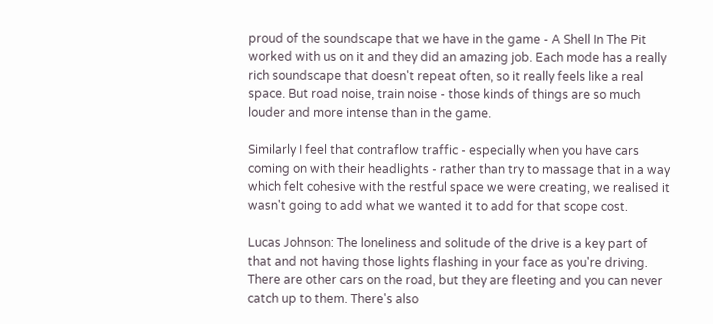proud of the soundscape that we have in the game - A Shell In The Pit worked with us on it and they did an amazing job. Each mode has a really rich soundscape that doesn't repeat often, so it really feels like a real space. But road noise, train noise - those kinds of things are so much louder and more intense than in the game.

Similarly I feel that contraflow traffic - especially when you have cars coming on with their headlights - rather than try to massage that in a way which felt cohesive with the restful space we were creating, we realised it wasn't going to add what we wanted it to add for that scope cost.

Lucas Johnson: The loneliness and solitude of the drive is a key part of that and not having those lights flashing in your face as you're driving. There are other cars on the road, but they are fleeting and you can never catch up to them. There's also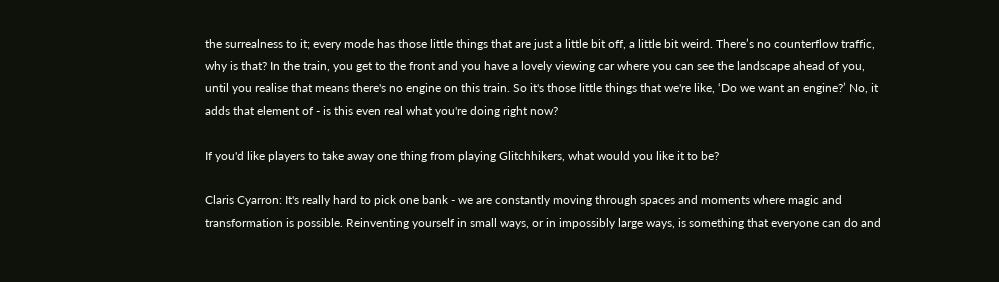the surrealness to it; every mode has those little things that are just a little bit off, a little bit weird. There’s no counterflow traffic, why is that? In the train, you get to the front and you have a lovely viewing car where you can see the landscape ahead of you, until you realise that means there's no engine on this train. So it's those little things that we're like, ‘Do we want an engine?’ No, it adds that element of - is this even real what you're doing right now?

If you'd like players to take away one thing from playing Glitchhikers, what would you like it to be?

Claris Cyarron: It's really hard to pick one bank - we are constantly moving through spaces and moments where magic and transformation is possible. Reinventing yourself in small ways, or in impossibly large ways, is something that everyone can do and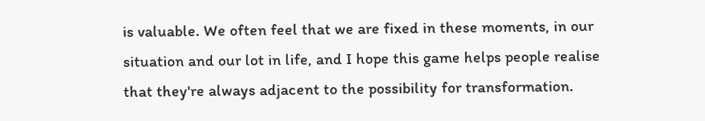is valuable. We often feel that we are fixed in these moments, in our situation and our lot in life, and I hope this game helps people realise that they're always adjacent to the possibility for transformation.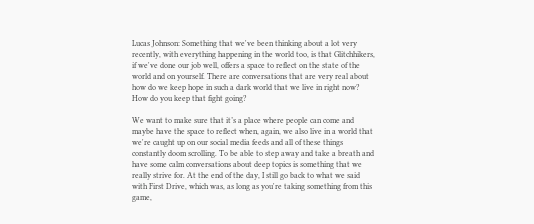Lucas Johnson: Something that we've been thinking about a lot very recently, with everything happening in the world too, is that Glitchhikers, if we've done our job well, offers a space to reflect on the state of the world and on yourself. There are conversations that are very real about how do we keep hope in such a dark world that we live in right now? How do you keep that fight going?

We want to make sure that it’s a place where people can come and maybe have the space to reflect when, again, we also live in a world that we're caught up on our social media feeds and all of these things constantly doom scrolling. To be able to step away and take a breath and have some calm conversations about deep topics is something that we really strive for. At the end of the day, I still go back to what we said with First Drive, which was, as long as you're taking something from this game,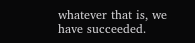whatever that is, we have succeeded.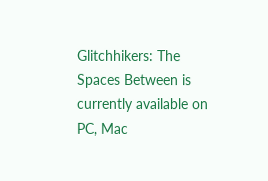Glitchhikers: The Spaces Between is currently available on PC, Mac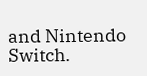and Nintendo Switch.